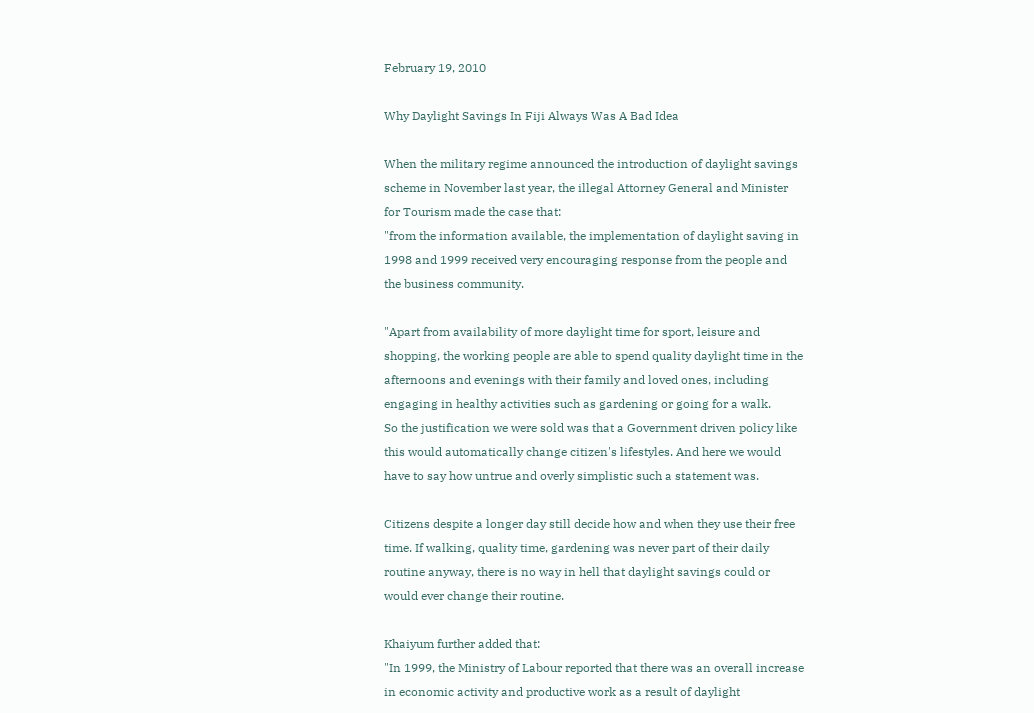February 19, 2010

Why Daylight Savings In Fiji Always Was A Bad Idea

When the military regime announced the introduction of daylight savings scheme in November last year, the illegal Attorney General and Minister for Tourism made the case that:
"from the information available, the implementation of daylight saving in 1998 and 1999 received very encouraging response from the people and the business community.

"Apart from availability of more daylight time for sport, leisure and shopping, the working people are able to spend quality daylight time in the afternoons and evenings with their family and loved ones, including engaging in healthy activities such as gardening or going for a walk.
So the justification we were sold was that a Government driven policy like this would automatically change citizen's lifestyles. And here we would have to say how untrue and overly simplistic such a statement was.

Citizens despite a longer day still decide how and when they use their free time. If walking, quality time, gardening was never part of their daily routine anyway, there is no way in hell that daylight savings could or would ever change their routine.

Khaiyum further added that:
"In 1999, the Ministry of Labour reported that there was an overall increase in economic activity and productive work as a result of daylight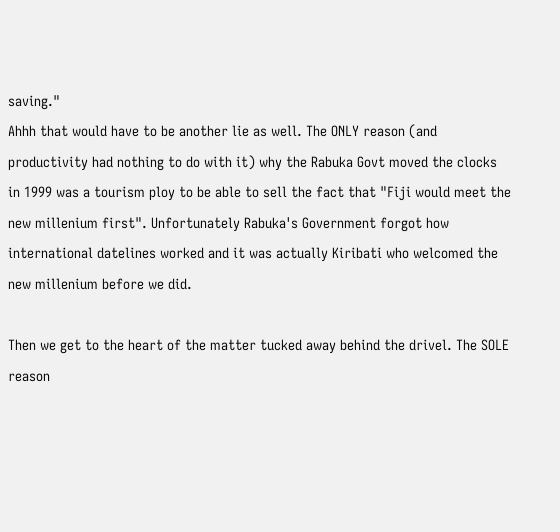saving."
Ahhh that would have to be another lie as well. The ONLY reason (and productivity had nothing to do with it) why the Rabuka Govt moved the clocks in 1999 was a tourism ploy to be able to sell the fact that "Fiji would meet the new millenium first". Unfortunately Rabuka's Government forgot how international datelines worked and it was actually Kiribati who welcomed the new millenium before we did.

Then we get to the heart of the matter tucked away behind the drivel. The SOLE  reason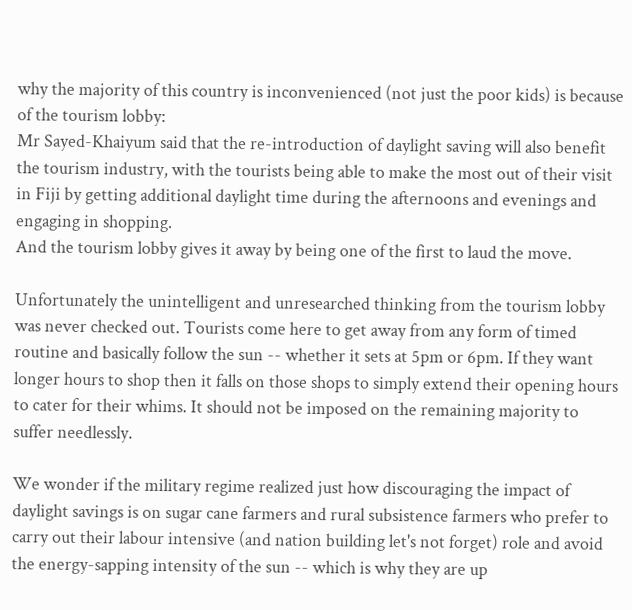why the majority of this country is inconvenienced (not just the poor kids) is because of the tourism lobby:
Mr Sayed-Khaiyum said that the re-introduction of daylight saving will also benefit the tourism industry, with the tourists being able to make the most out of their visit in Fiji by getting additional daylight time during the afternoons and evenings and engaging in shopping.
And the tourism lobby gives it away by being one of the first to laud the move.

Unfortunately the unintelligent and unresearched thinking from the tourism lobby was never checked out. Tourists come here to get away from any form of timed routine and basically follow the sun -- whether it sets at 5pm or 6pm. If they want longer hours to shop then it falls on those shops to simply extend their opening hours to cater for their whims. It should not be imposed on the remaining majority to suffer needlessly.

We wonder if the military regime realized just how discouraging the impact of daylight savings is on sugar cane farmers and rural subsistence farmers who prefer to carry out their labour intensive (and nation building let's not forget) role and avoid the energy-sapping intensity of the sun -- which is why they are up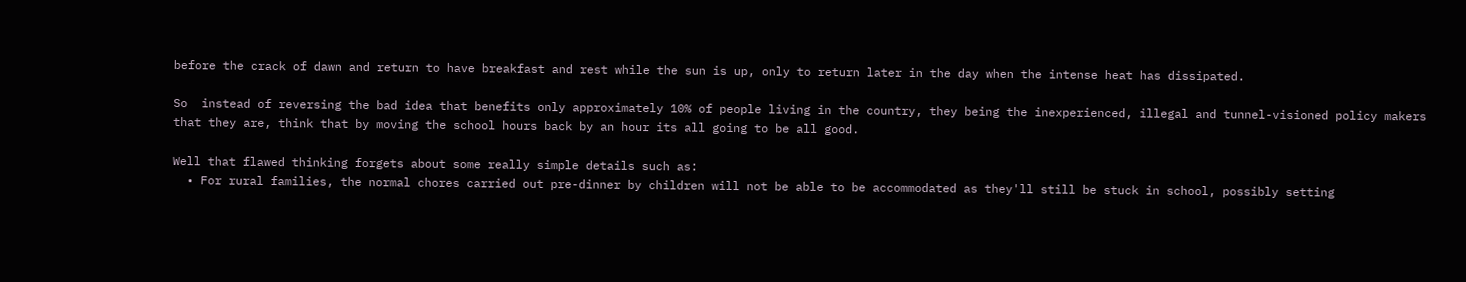before the crack of dawn and return to have breakfast and rest while the sun is up, only to return later in the day when the intense heat has dissipated.

So  instead of reversing the bad idea that benefits only approximately 10% of people living in the country, they being the inexperienced, illegal and tunnel-visioned policy makers that they are, think that by moving the school hours back by an hour its all going to be all good.

Well that flawed thinking forgets about some really simple details such as:
  • For rural families, the normal chores carried out pre-dinner by children will not be able to be accommodated as they'll still be stuck in school, possibly setting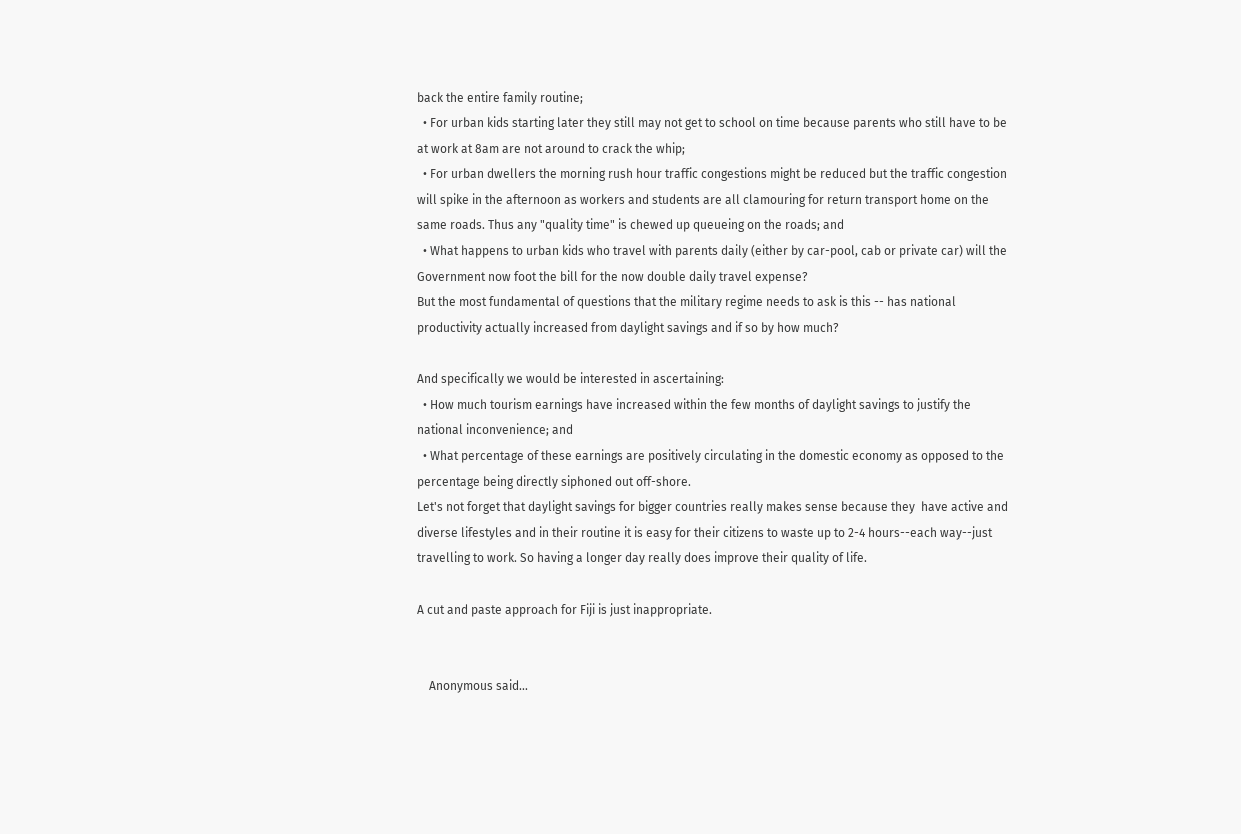back the entire family routine;
  • For urban kids starting later they still may not get to school on time because parents who still have to be at work at 8am are not around to crack the whip;
  • For urban dwellers the morning rush hour traffic congestions might be reduced but the traffic congestion will spike in the afternoon as workers and students are all clamouring for return transport home on the same roads. Thus any "quality time" is chewed up queueing on the roads; and
  • What happens to urban kids who travel with parents daily (either by car-pool, cab or private car) will the Government now foot the bill for the now double daily travel expense?
But the most fundamental of questions that the military regime needs to ask is this -- has national productivity actually increased from daylight savings and if so by how much?

And specifically we would be interested in ascertaining:
  • How much tourism earnings have increased within the few months of daylight savings to justify the national inconvenience; and
  • What percentage of these earnings are positively circulating in the domestic economy as opposed to the percentage being directly siphoned out off-shore.
Let's not forget that daylight savings for bigger countries really makes sense because they  have active and diverse lifestyles and in their routine it is easy for their citizens to waste up to 2-4 hours--each way--just travelling to work. So having a longer day really does improve their quality of life.

A cut and paste approach for Fiji is just inappropriate.


    Anonymous said...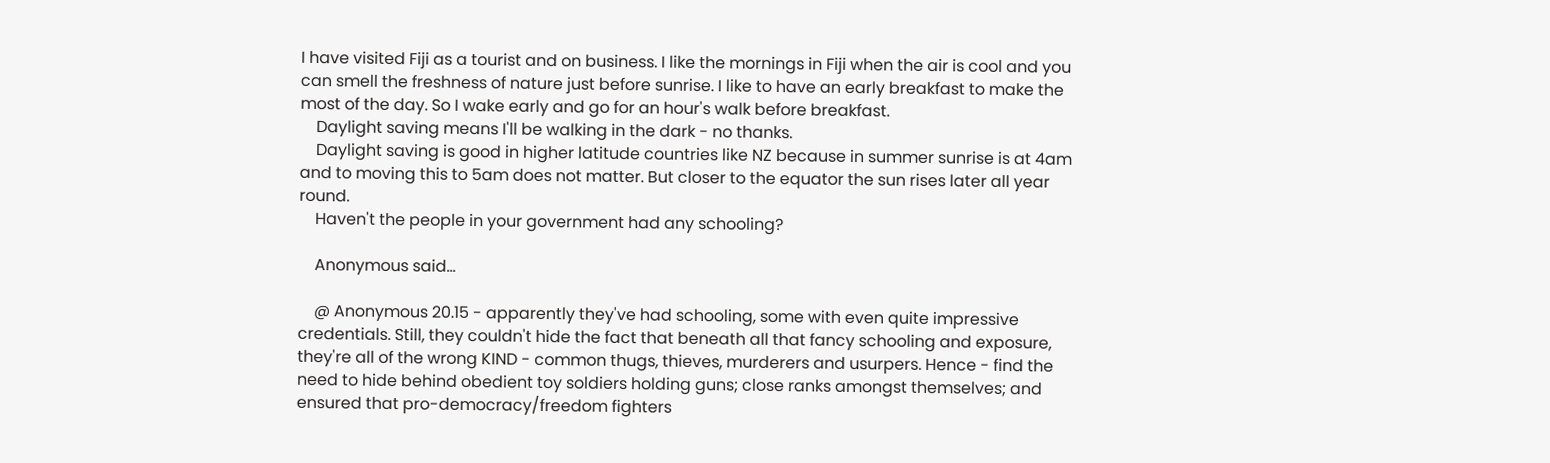I have visited Fiji as a tourist and on business. I like the mornings in Fiji when the air is cool and you can smell the freshness of nature just before sunrise. I like to have an early breakfast to make the most of the day. So I wake early and go for an hour's walk before breakfast.
    Daylight saving means I'll be walking in the dark - no thanks.
    Daylight saving is good in higher latitude countries like NZ because in summer sunrise is at 4am and to moving this to 5am does not matter. But closer to the equator the sun rises later all year round.
    Haven't the people in your government had any schooling?

    Anonymous said...

    @ Anonymous 20.15 - apparently they've had schooling, some with even quite impressive credentials. Still, they couldn't hide the fact that beneath all that fancy schooling and exposure, they're all of the wrong KIND - common thugs, thieves, murderers and usurpers. Hence - find the need to hide behind obedient toy soldiers holding guns; close ranks amongst themselves; and ensured that pro-democracy/freedom fighters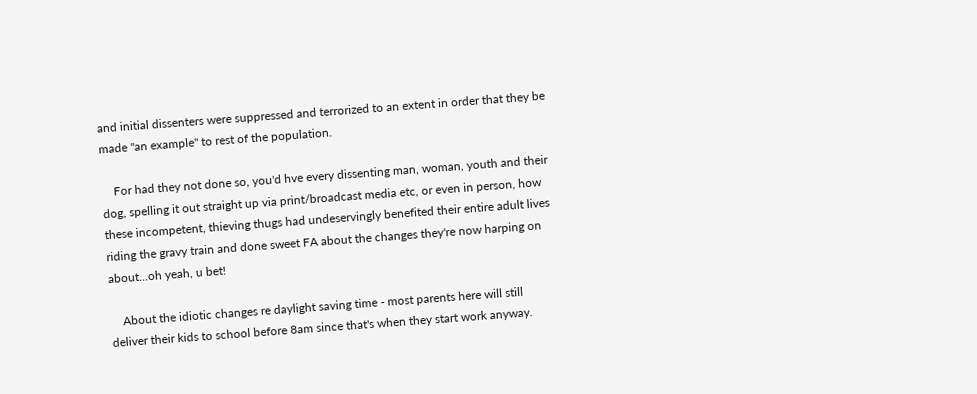and initial dissenters were suppressed and terrorized to an extent in order that they be made "an example" to rest of the population.

    For had they not done so, you'd hve every dissenting man, woman, youth and their dog, spelling it out straight up via print/broadcast media etc, or even in person, how these incompetent, thieving thugs had undeservingly benefited their entire adult lives riding the gravy train and done sweet FA about the changes they're now harping on about...oh yeah, u bet!

    About the idiotic changes re daylight saving time - most parents here will still deliver their kids to school before 8am since that's when they start work anyway.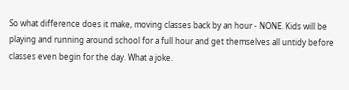So what difference does it make, moving classes back by an hour - NONE. Kids will be playing and running around school for a full hour and get themselves all untidy before classes even begin for the day. What a joke.